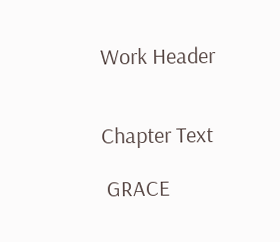Work Header


Chapter Text

 GRACE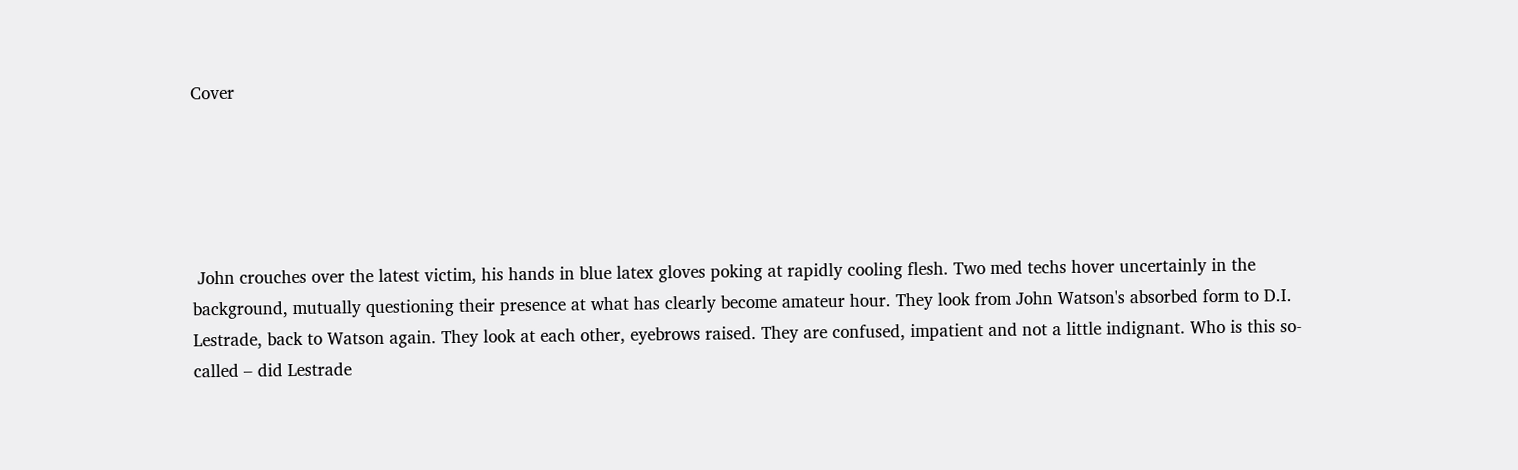Cover





 John crouches over the latest victim, his hands in blue latex gloves poking at rapidly cooling flesh. Two med techs hover uncertainly in the background, mutually questioning their presence at what has clearly become amateur hour. They look from John Watson's absorbed form to D.I. Lestrade, back to Watson again. They look at each other, eyebrows raised. They are confused, impatient and not a little indignant. Who is this so-called – did Lestrade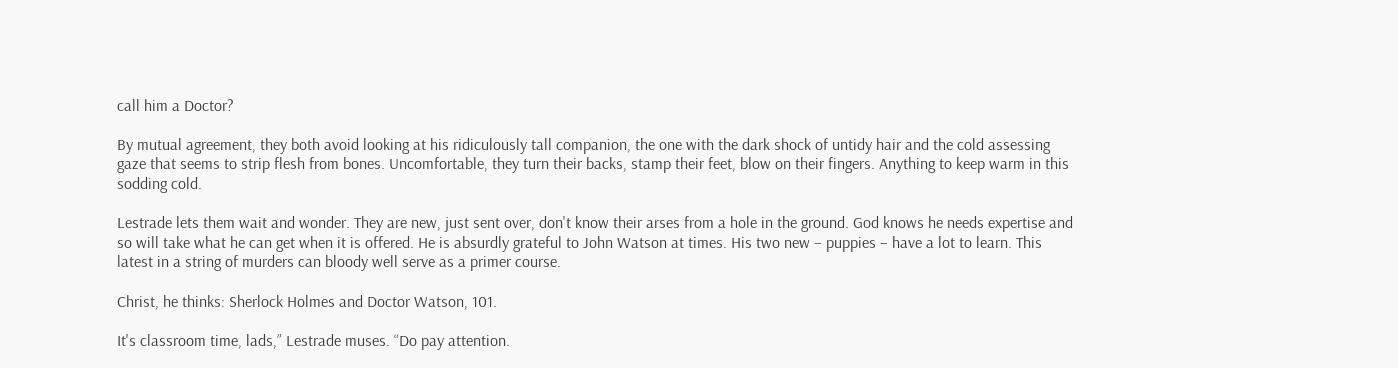call him a Doctor?

By mutual agreement, they both avoid looking at his ridiculously tall companion, the one with the dark shock of untidy hair and the cold assessing gaze that seems to strip flesh from bones. Uncomfortable, they turn their backs, stamp their feet, blow on their fingers. Anything to keep warm in this sodding cold.

Lestrade lets them wait and wonder. They are new, just sent over, don't know their arses from a hole in the ground. God knows he needs expertise and so will take what he can get when it is offered. He is absurdly grateful to John Watson at times. His two new – puppies – have a lot to learn. This latest in a string of murders can bloody well serve as a primer course.

Christ, he thinks: Sherlock Holmes and Doctor Watson, 101.

It's classroom time, lads,” Lestrade muses. “Do pay attention.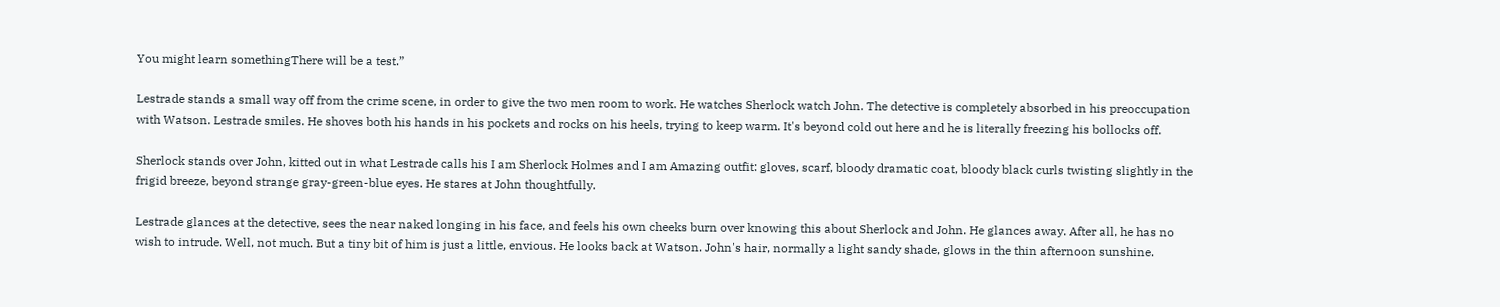You might learn somethingThere will be a test.”

Lestrade stands a small way off from the crime scene, in order to give the two men room to work. He watches Sherlock watch John. The detective is completely absorbed in his preoccupation with Watson. Lestrade smiles. He shoves both his hands in his pockets and rocks on his heels, trying to keep warm. It's beyond cold out here and he is literally freezing his bollocks off.

Sherlock stands over John, kitted out in what Lestrade calls his I am Sherlock Holmes and I am Amazing outfit: gloves, scarf, bloody dramatic coat, bloody black curls twisting slightly in the frigid breeze, beyond strange gray-green-blue eyes. He stares at John thoughtfully.

Lestrade glances at the detective, sees the near naked longing in his face, and feels his own cheeks burn over knowing this about Sherlock and John. He glances away. After all, he has no wish to intrude. Well, not much. But a tiny bit of him is just a little, envious. He looks back at Watson. John's hair, normally a light sandy shade, glows in the thin afternoon sunshine.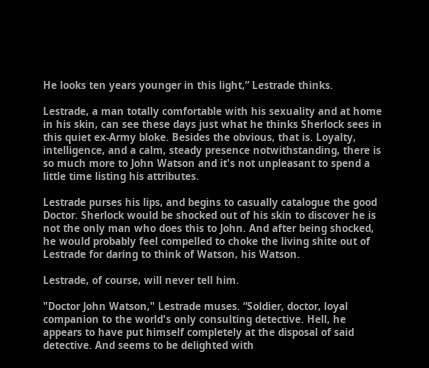He looks ten years younger in this light,” Lestrade thinks.

Lestrade, a man totally comfortable with his sexuality and at home in his skin, can see these days just what he thinks Sherlock sees in this quiet ex-Army bloke. Besides the obvious, that is. Loyalty, intelligence, and a calm, steady presence notwithstanding, there is so much more to John Watson and it's not unpleasant to spend a little time listing his attributes.

Lestrade purses his lips, and begins to casually catalogue the good Doctor. Sherlock would be shocked out of his skin to discover he is not the only man who does this to John. And after being shocked, he would probably feel compelled to choke the living shite out of Lestrade for daring to think of Watson, his Watson.

Lestrade, of course, will never tell him.

"Doctor John Watson," Lestrade muses. “Soldier, doctor, loyal companion to the world's only consulting detective. Hell, he appears to have put himself completely at the disposal of said detective. And seems to be delighted with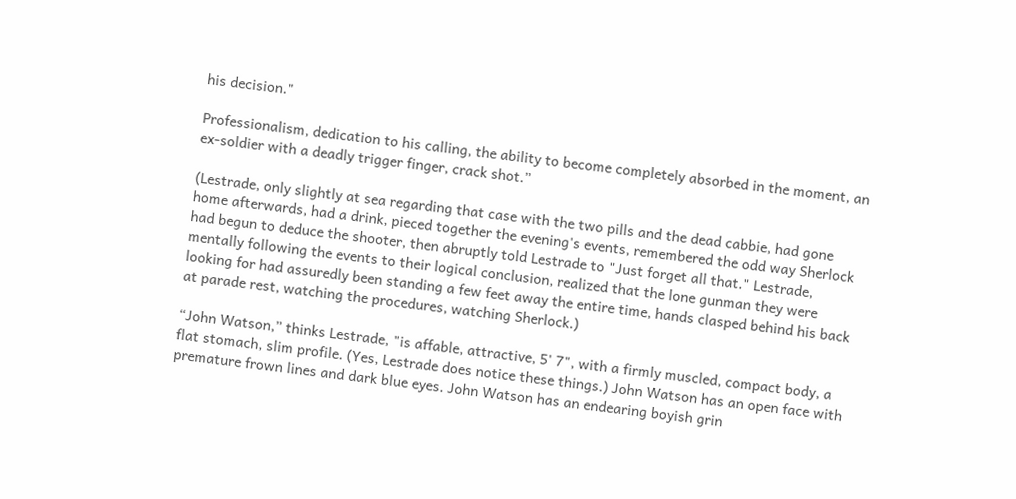his decision."

Professionalism, dedication to his calling, the ability to become completely absorbed in the moment, an ex-soldier with a deadly trigger finger, crack shot.”

(Lestrade, only slightly at sea regarding that case with the two pills and the dead cabbie, had gone home afterwards, had a drink, pieced together the evening's events, remembered the odd way Sherlock had begun to deduce the shooter, then abruptly told Lestrade to "Just forget all that." Lestrade, mentally following the events to their logical conclusion, realized that the lone gunman they were looking for had assuredly been standing a few feet away the entire time, hands clasped behind his back at parade rest, watching the procedures, watching Sherlock.)

“John Watson,” thinks Lestrade, "is affable, attractive, 5' 7", with a firmly muscled, compact body, a flat stomach, slim profile. (Yes, Lestrade does notice these things.) John Watson has an open face with premature frown lines and dark blue eyes. John Watson has an endearing boyish grin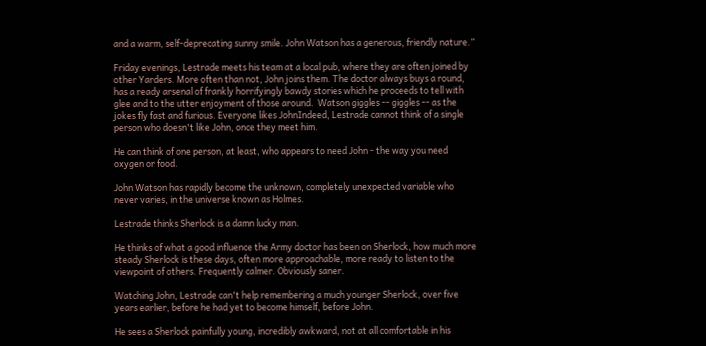and a warm, self-deprecating sunny smile. John Watson has a generous, friendly nature.”

Friday evenings, Lestrade meets his team at a local pub, where they are often joined by other Yarders. More often than not, John joins them. The doctor always buys a round, has a ready arsenal of frankly horrifyingly bawdy stories which he proceeds to tell with glee and to the utter enjoyment of those around.  Watson giggles -- giggles -- as the jokes fly fast and furious. Everyone likes JohnIndeed, Lestrade cannot think of a single person who doesn't like John, once they meet him.

He can think of one person, at least, who appears to need John - the way you need oxygen or food.

John Watson has rapidly become the unknown, completely unexpected variable who never varies, in the universe known as Holmes.

Lestrade thinks Sherlock is a damn lucky man.

He thinks of what a good influence the Army doctor has been on Sherlock, how much more steady Sherlock is these days, often more approachable, more ready to listen to the viewpoint of others. Frequently calmer. Obviously saner.

Watching John, Lestrade can't help remembering a much younger Sherlock, over five years earlier, before he had yet to become himself, before John.

He sees a Sherlock painfully young, incredibly awkward, not at all comfortable in his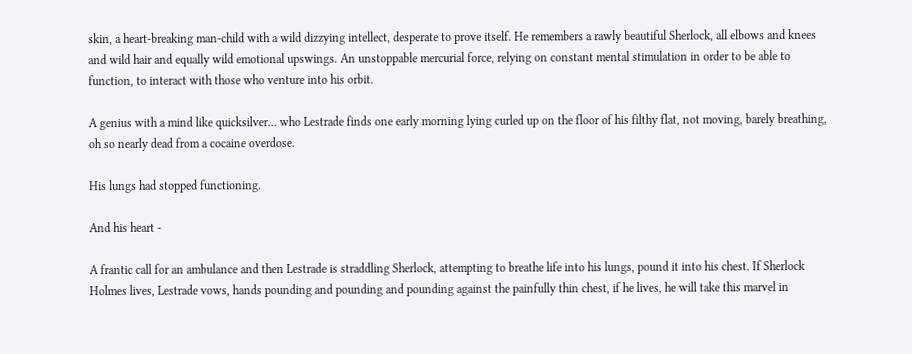skin, a heart-breaking man-child with a wild dizzying intellect, desperate to prove itself. He remembers a rawly beautiful Sherlock, all elbows and knees and wild hair and equally wild emotional upswings. An unstoppable mercurial force, relying on constant mental stimulation in order to be able to function, to interact with those who venture into his orbit.

A genius with a mind like quicksilver… who Lestrade finds one early morning lying curled up on the floor of his filthy flat, not moving, barely breathing, oh so nearly dead from a cocaine overdose.

His lungs had stopped functioning.

And his heart -

A frantic call for an ambulance and then Lestrade is straddling Sherlock, attempting to breathe life into his lungs, pound it into his chest. If Sherlock Holmes lives, Lestrade vows, hands pounding and pounding and pounding against the painfully thin chest, if he lives, he will take this marvel in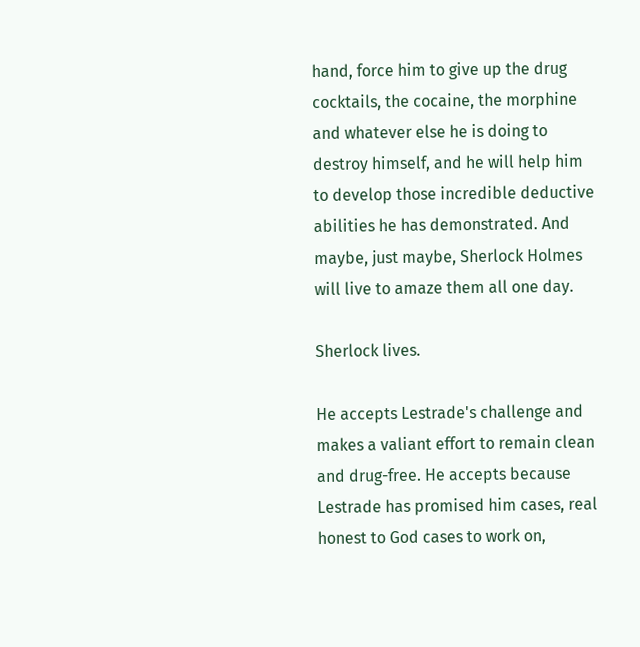hand, force him to give up the drug cocktails, the cocaine, the morphine and whatever else he is doing to destroy himself, and he will help him to develop those incredible deductive abilities he has demonstrated. And maybe, just maybe, Sherlock Holmes will live to amaze them all one day.

Sherlock lives.

He accepts Lestrade's challenge and makes a valiant effort to remain clean and drug-free. He accepts because Lestrade has promised him cases, real honest to God cases to work on,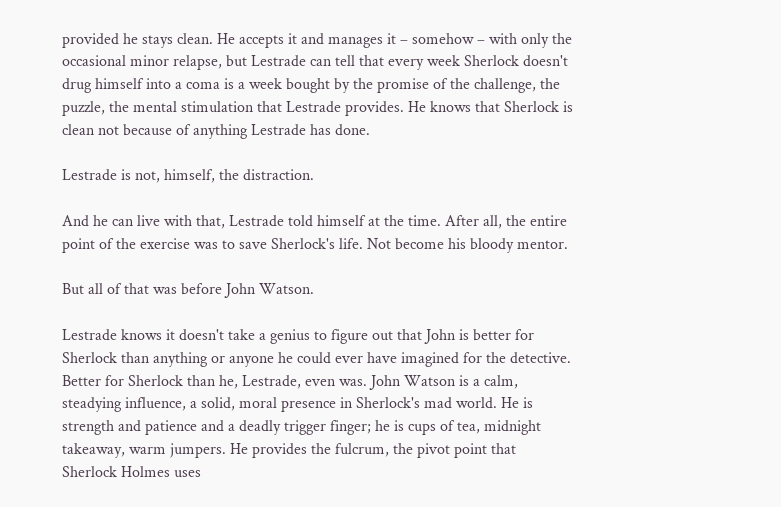provided he stays clean. He accepts it and manages it – somehow – with only the occasional minor relapse, but Lestrade can tell that every week Sherlock doesn't drug himself into a coma is a week bought by the promise of the challenge, the puzzle, the mental stimulation that Lestrade provides. He knows that Sherlock is clean not because of anything Lestrade has done.

Lestrade is not, himself, the distraction.

And he can live with that, Lestrade told himself at the time. After all, the entire point of the exercise was to save Sherlock's life. Not become his bloody mentor.

But all of that was before John Watson.

Lestrade knows it doesn't take a genius to figure out that John is better for Sherlock than anything or anyone he could ever have imagined for the detective. Better for Sherlock than he, Lestrade, even was. John Watson is a calm, steadying influence, a solid, moral presence in Sherlock's mad world. He is strength and patience and a deadly trigger finger; he is cups of tea, midnight takeaway, warm jumpers. He provides the fulcrum, the pivot point that Sherlock Holmes uses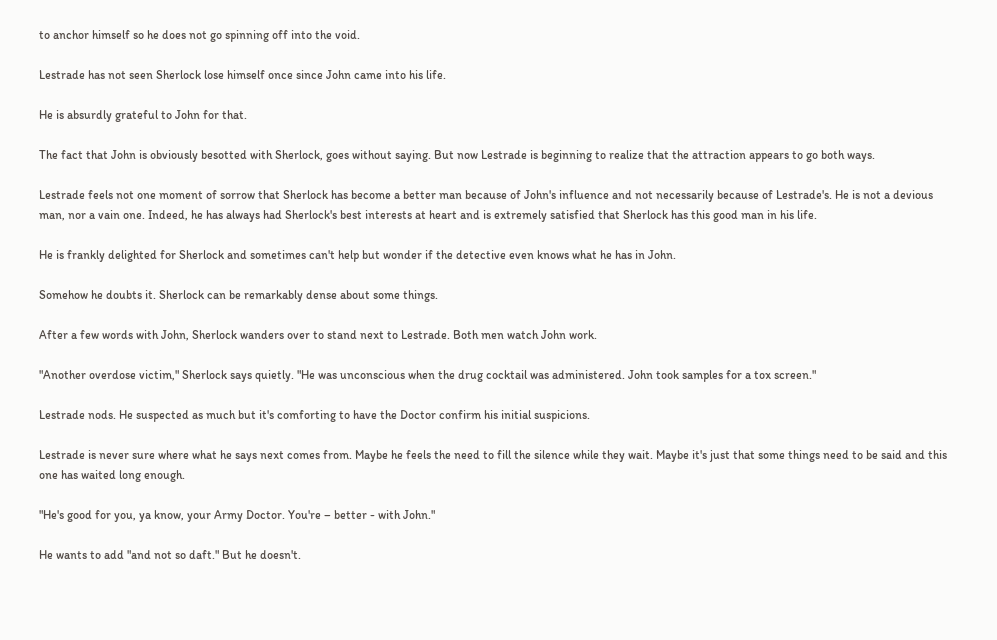to anchor himself so he does not go spinning off into the void.

Lestrade has not seen Sherlock lose himself once since John came into his life.

He is absurdly grateful to John for that.

The fact that John is obviously besotted with Sherlock, goes without saying. But now Lestrade is beginning to realize that the attraction appears to go both ways.

Lestrade feels not one moment of sorrow that Sherlock has become a better man because of John's influence and not necessarily because of Lestrade's. He is not a devious man, nor a vain one. Indeed, he has always had Sherlock's best interests at heart and is extremely satisfied that Sherlock has this good man in his life.

He is frankly delighted for Sherlock and sometimes can't help but wonder if the detective even knows what he has in John.

Somehow he doubts it. Sherlock can be remarkably dense about some things.

After a few words with John, Sherlock wanders over to stand next to Lestrade. Both men watch John work.

"Another overdose victim," Sherlock says quietly. "He was unconscious when the drug cocktail was administered. John took samples for a tox screen."

Lestrade nods. He suspected as much but it's comforting to have the Doctor confirm his initial suspicions.

Lestrade is never sure where what he says next comes from. Maybe he feels the need to fill the silence while they wait. Maybe it's just that some things need to be said and this one has waited long enough.

"He's good for you, ya know, your Army Doctor. You're – better - with John."

He wants to add "and not so daft." But he doesn't.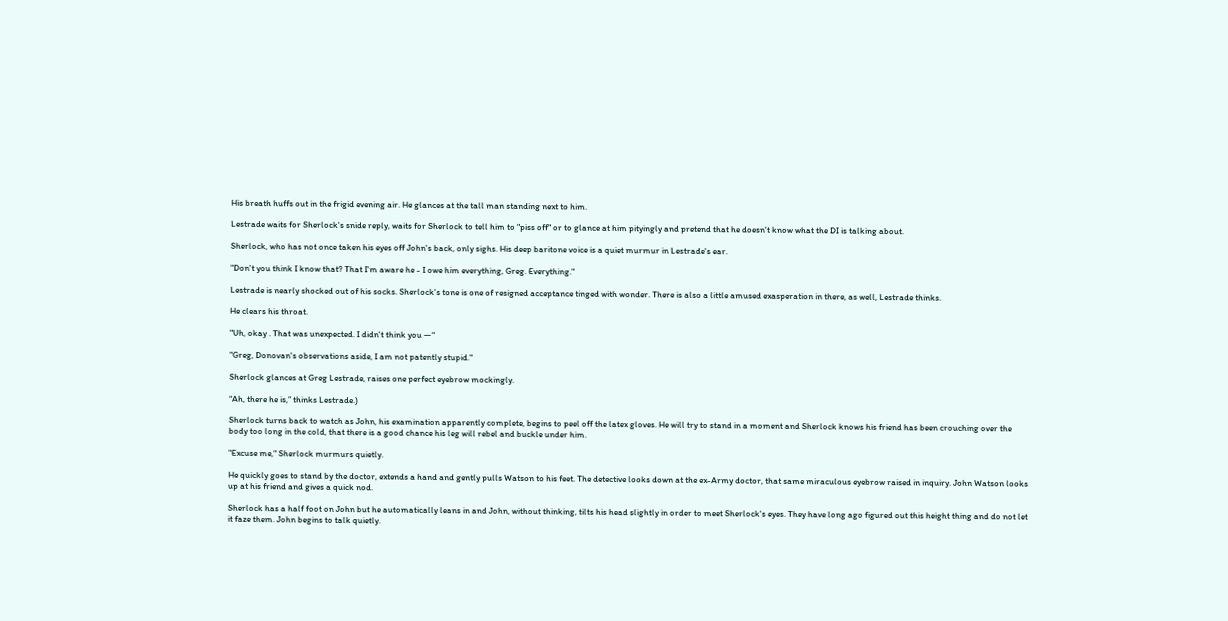His breath huffs out in the frigid evening air. He glances at the tall man standing next to him.

Lestrade waits for Sherlock's snide reply, waits for Sherlock to tell him to "piss off" or to glance at him pityingly and pretend that he doesn't know what the DI is talking about.

Sherlock, who has not once taken his eyes off John's back, only sighs. His deep baritone voice is a quiet murmur in Lestrade's ear.

"Don't you think I know that? That I'm aware he - I owe him everything, Greg. Everything."

Lestrade is nearly shocked out of his socks. Sherlock's tone is one of resigned acceptance tinged with wonder. There is also a little amused exasperation in there, as well, Lestrade thinks.

He clears his throat.

"Uh, okay . That was unexpected. I didn't think you —"

"Greg, Donovan's observations aside, I am not patently stupid."

Sherlock glances at Greg Lestrade, raises one perfect eyebrow mockingly.

“Ah, there he is,” thinks Lestrade.)

Sherlock turns back to watch as John, his examination apparently complete, begins to peel off the latex gloves. He will try to stand in a moment and Sherlock knows his friend has been crouching over the body too long in the cold, that there is a good chance his leg will rebel and buckle under him.

"Excuse me," Sherlock murmurs quietly.

He quickly goes to stand by the doctor, extends a hand and gently pulls Watson to his feet. The detective looks down at the ex-Army doctor, that same miraculous eyebrow raised in inquiry. John Watson looks up at his friend and gives a quick nod.

Sherlock has a half foot on John but he automatically leans in and John, without thinking, tilts his head slightly in order to meet Sherlock's eyes. They have long ago figured out this height thing and do not let it faze them. John begins to talk quietly.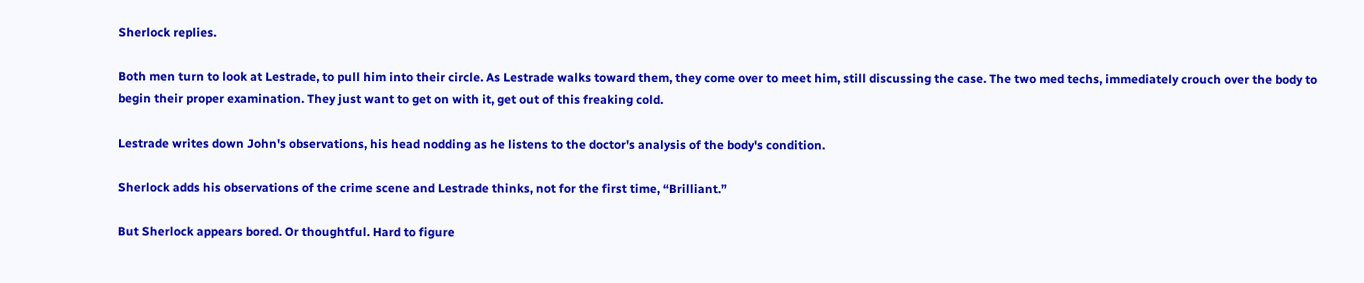Sherlock replies.

Both men turn to look at Lestrade, to pull him into their circle. As Lestrade walks toward them, they come over to meet him, still discussing the case. The two med techs, immediately crouch over the body to begin their proper examination. They just want to get on with it, get out of this freaking cold.

Lestrade writes down John's observations, his head nodding as he listens to the doctor's analysis of the body's condition.

Sherlock adds his observations of the crime scene and Lestrade thinks, not for the first time, “Brilliant.”

But Sherlock appears bored. Or thoughtful. Hard to figure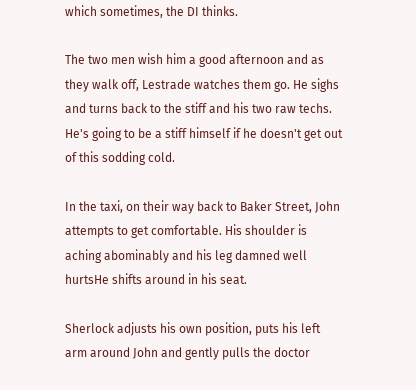which sometimes, the DI thinks.

The two men wish him a good afternoon and as they walk off, Lestrade watches them go. He sighs and turns back to the stiff and his two raw techs. He's going to be a stiff himself if he doesn't get out of this sodding cold.

In the taxi, on their way back to Baker Street, John attempts to get comfortable. His shoulder is aching abominably and his leg damned well hurtsHe shifts around in his seat.

Sherlock adjusts his own position, puts his left arm around John and gently pulls the doctor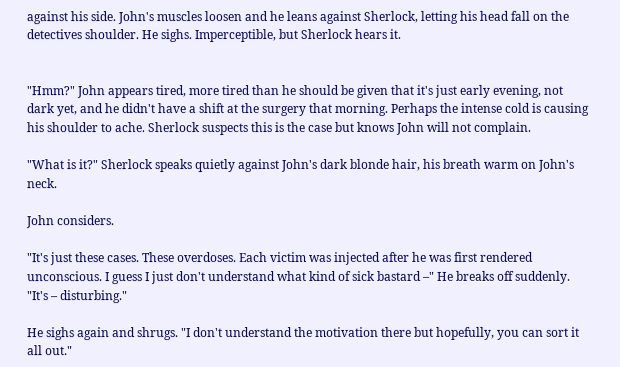against his side. John's muscles loosen and he leans against Sherlock, letting his head fall on the detectives shoulder. He sighs. Imperceptible, but Sherlock hears it.


"Hmm?" John appears tired, more tired than he should be given that it's just early evening, not dark yet, and he didn't have a shift at the surgery that morning. Perhaps the intense cold is causing his shoulder to ache. Sherlock suspects this is the case but knows John will not complain.

"What is it?" Sherlock speaks quietly against John's dark blonde hair, his breath warm on John's neck.

John considers.

"It's just these cases. These overdoses. Each victim was injected after he was first rendered unconscious. I guess I just don't understand what kind of sick bastard –" He breaks off suddenly. "It's – disturbing."

He sighs again and shrugs. "I don't understand the motivation there but hopefully, you can sort it all out."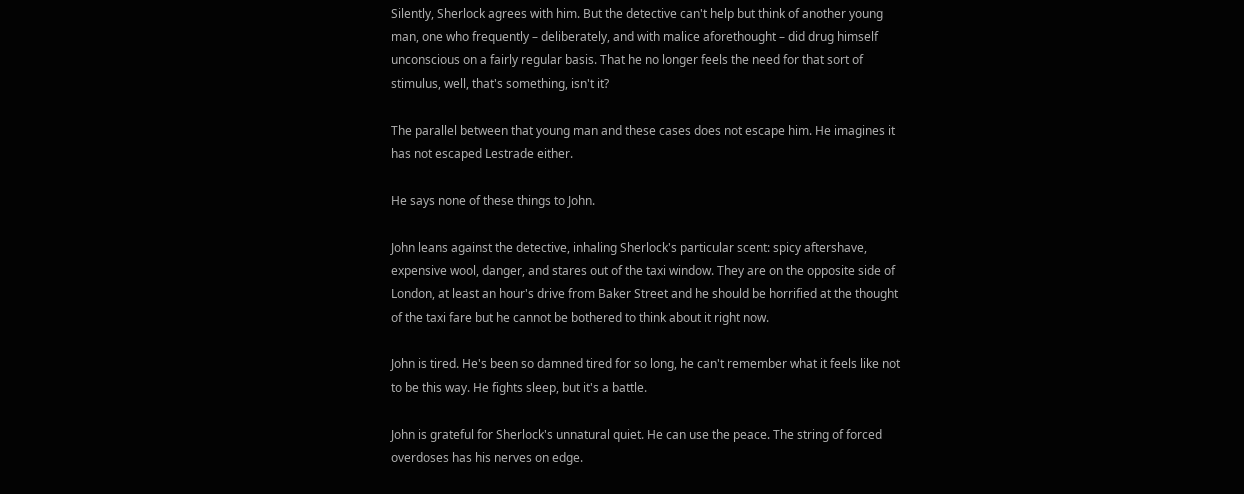Silently, Sherlock agrees with him. But the detective can't help but think of another young man, one who frequently – deliberately, and with malice aforethought – did drug himself unconscious on a fairly regular basis. That he no longer feels the need for that sort of stimulus, well, that's something, isn't it?

The parallel between that young man and these cases does not escape him. He imagines it has not escaped Lestrade either.

He says none of these things to John.

John leans against the detective, inhaling Sherlock's particular scent: spicy aftershave, expensive wool, danger, and stares out of the taxi window. They are on the opposite side of London, at least an hour's drive from Baker Street and he should be horrified at the thought of the taxi fare but he cannot be bothered to think about it right now.

John is tired. He's been so damned tired for so long, he can't remember what it feels like not to be this way. He fights sleep, but it's a battle.

John is grateful for Sherlock's unnatural quiet. He can use the peace. The string of forced overdoses has his nerves on edge.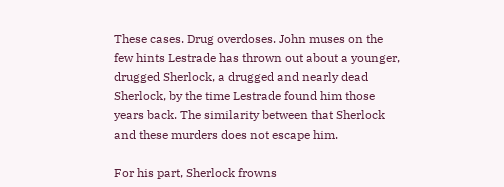These cases. Drug overdoses. John muses on the few hints Lestrade has thrown out about a younger, drugged Sherlock, a drugged and nearly dead Sherlock, by the time Lestrade found him those years back. The similarity between that Sherlock and these murders does not escape him.

For his part, Sherlock frowns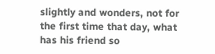slightly and wonders, not for the first time that day, what has his friend so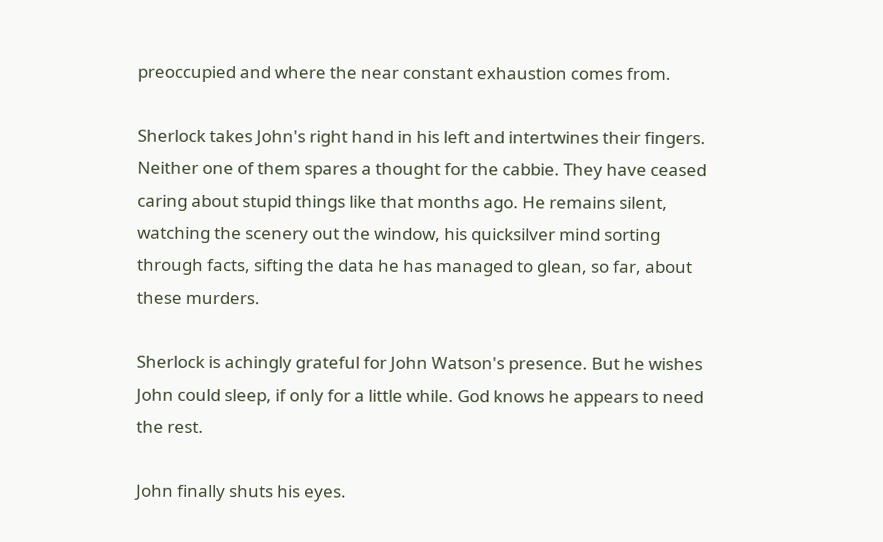preoccupied and where the near constant exhaustion comes from.

Sherlock takes John's right hand in his left and intertwines their fingers. Neither one of them spares a thought for the cabbie. They have ceased caring about stupid things like that months ago. He remains silent, watching the scenery out the window, his quicksilver mind sorting through facts, sifting the data he has managed to glean, so far, about these murders.

Sherlock is achingly grateful for John Watson's presence. But he wishes John could sleep, if only for a little while. God knows he appears to need the rest.

John finally shuts his eyes.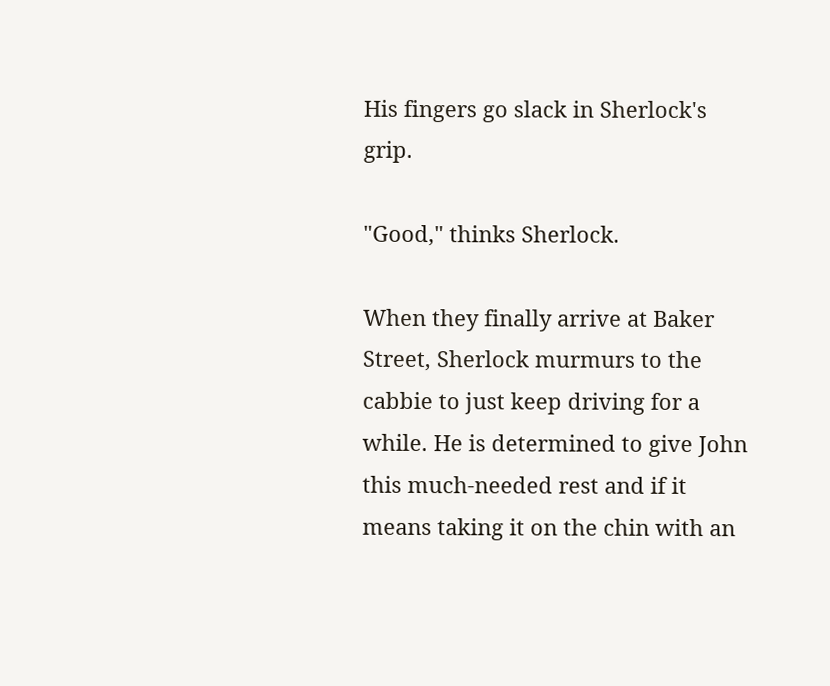His fingers go slack in Sherlock's grip.

"Good," thinks Sherlock.

When they finally arrive at Baker Street, Sherlock murmurs to the cabbie to just keep driving for a while. He is determined to give John this much-needed rest and if it means taking it on the chin with an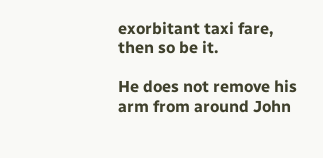exorbitant taxi fare, then so be it.

He does not remove his arm from around John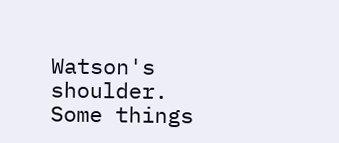Watson's shoulder. Some things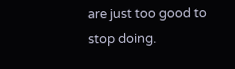are just too good to stop doing.